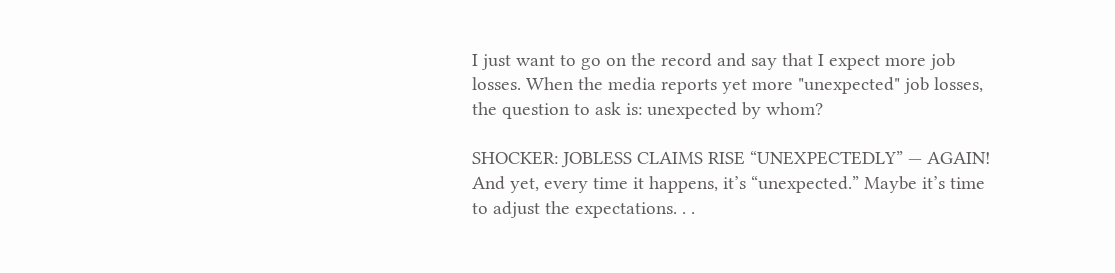I just want to go on the record and say that I expect more job losses. When the media reports yet more "unexpected" job losses, the question to ask is: unexpected by whom?

SHOCKER: JOBLESS CLAIMS RISE “UNEXPECTEDLY” — AGAIN! And yet, every time it happens, it’s “unexpected.” Maybe it’s time to adjust the expectations. . .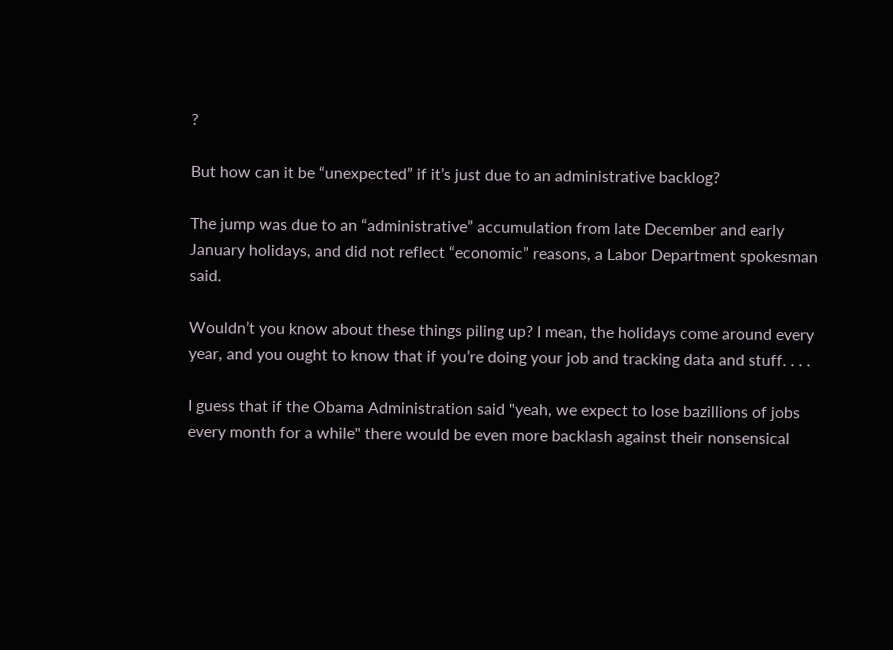?

But how can it be “unexpected” if it’s just due to an administrative backlog?

The jump was due to an “administrative” accumulation from late December and early January holidays, and did not reflect “economic” reasons, a Labor Department spokesman said.

Wouldn’t you know about these things piling up? I mean, the holidays come around every year, and you ought to know that if you’re doing your job and tracking data and stuff. . . .

I guess that if the Obama Administration said "yeah, we expect to lose bazillions of jobs every month for a while" there would be even more backlash against their nonsensical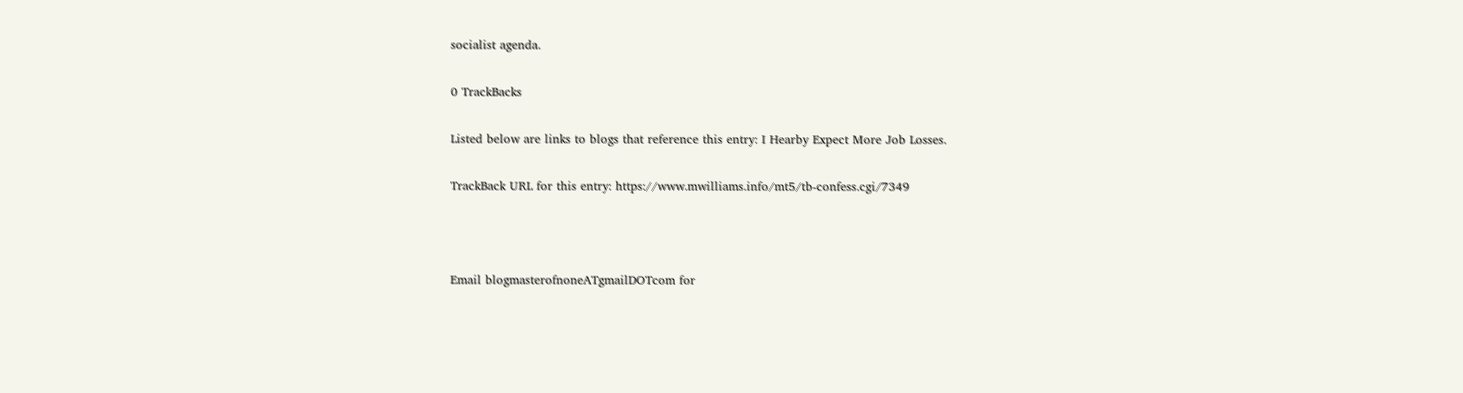socialist agenda.

0 TrackBacks

Listed below are links to blogs that reference this entry: I Hearby Expect More Job Losses.

TrackBack URL for this entry: https://www.mwilliams.info/mt5/tb-confess.cgi/7349



Email blogmasterofnoneATgmailDOTcom for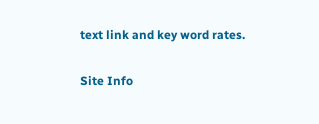text link and key word rates.

Site Info